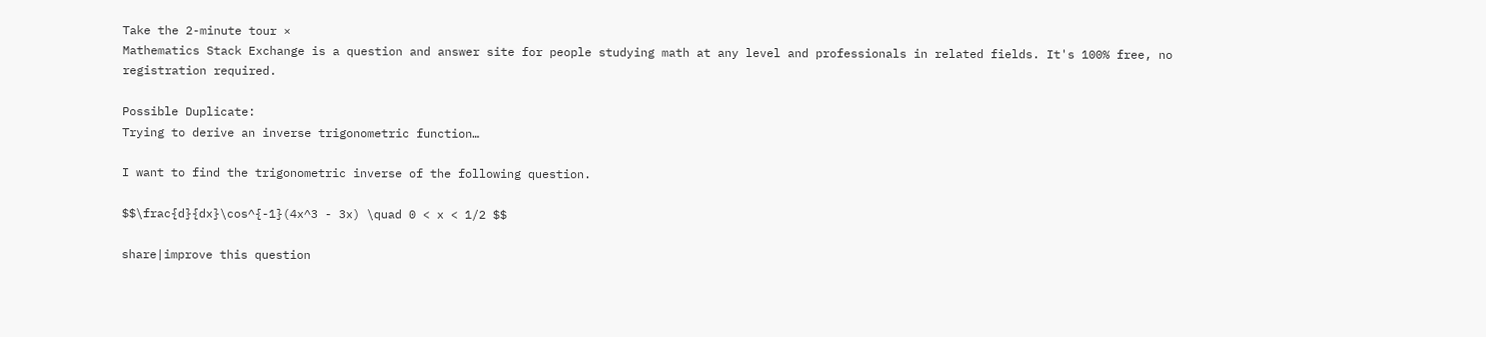Take the 2-minute tour ×
Mathematics Stack Exchange is a question and answer site for people studying math at any level and professionals in related fields. It's 100% free, no registration required.

Possible Duplicate:
Trying to derive an inverse trigonometric function…

I want to find the trigonometric inverse of the following question.

$$\frac{d}{dx}\cos^{-1}(4x^3 - 3x) \quad 0 < x < 1/2 $$

share|improve this question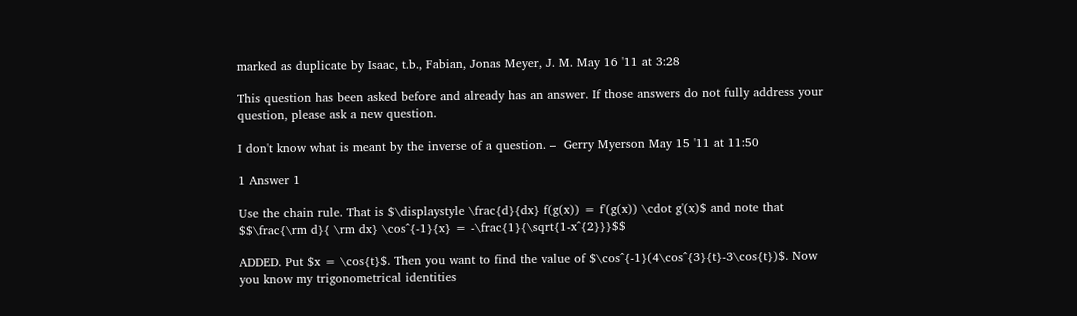marked as duplicate by Isaac, t.b., Fabian, Jonas Meyer, J. M. May 16 '11 at 3:28

This question has been asked before and already has an answer. If those answers do not fully address your question, please ask a new question.

I don't know what is meant by the inverse of a question. –  Gerry Myerson May 15 '11 at 11:50

1 Answer 1

Use the chain rule. That is $\displaystyle \frac{d}{dx} f(g(x)) = f'(g(x)) \cdot g'(x)$ and note that $$\frac{\rm d}{ \rm dx} \cos^{-1}{x} = -\frac{1}{\sqrt{1-x^{2}}}$$

ADDED. Put $x = \cos{t}$. Then you want to find the value of $\cos^{-1}(4\cos^{3}{t}-3\cos{t})$. Now you know my trigonometrical identities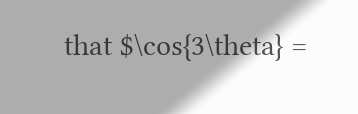that $\cos{3\theta} =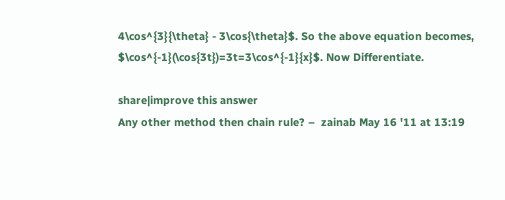4\cos^{3}{\theta} - 3\cos{\theta}$. So the above equation becomes, $\cos^{-1}(\cos{3t})=3t=3\cos^{-1}{x}$. Now Differentiate.

share|improve this answer
Any other method then chain rule? –  zainab May 16 '11 at 13:19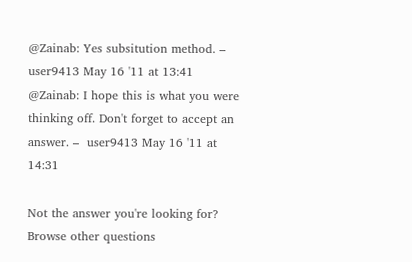@Zainab: Yes subsitution method. –  user9413 May 16 '11 at 13:41
@Zainab: I hope this is what you were thinking off. Don't forget to accept an answer. –  user9413 May 16 '11 at 14:31

Not the answer you're looking for? Browse other questions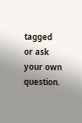tagged or ask your own question.